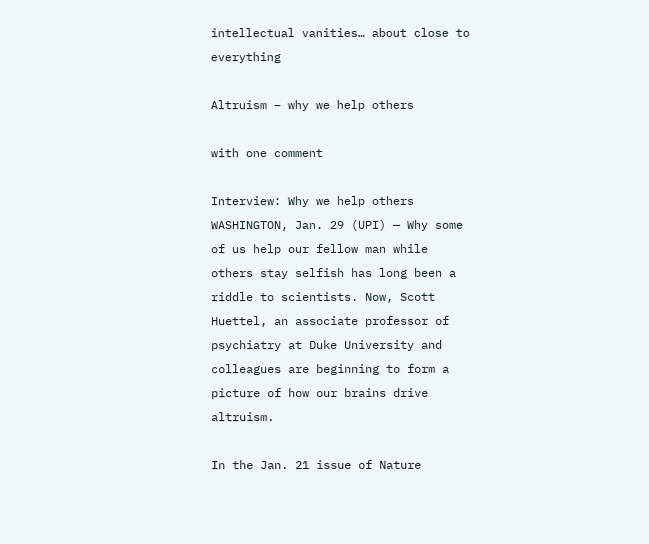intellectual vanities… about close to everything

Altruism – why we help others

with one comment

Interview: Why we help others
WASHINGTON, Jan. 29 (UPI) — Why some of us help our fellow man while others stay selfish has long been a riddle to scientists. Now, Scott Huettel, an associate professor of psychiatry at Duke University and colleagues are beginning to form a picture of how our brains drive altruism.

In the Jan. 21 issue of Nature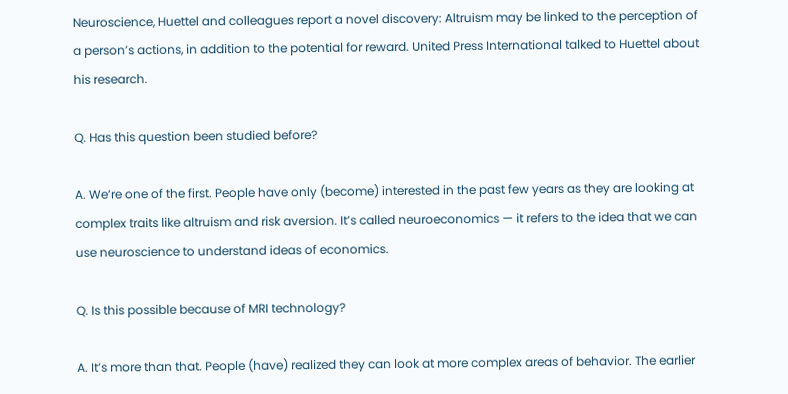Neuroscience, Huettel and colleagues report a novel discovery: Altruism may be linked to the perception of a person’s actions, in addition to the potential for reward. United Press International talked to Huettel about his research.

Q. Has this question been studied before?

A. We’re one of the first. People have only (become) interested in the past few years as they are looking at complex traits like altruism and risk aversion. It’s called neuroeconomics — it refers to the idea that we can use neuroscience to understand ideas of economics.

Q. Is this possible because of MRI technology?

A. It’s more than that. People (have) realized they can look at more complex areas of behavior. The earlier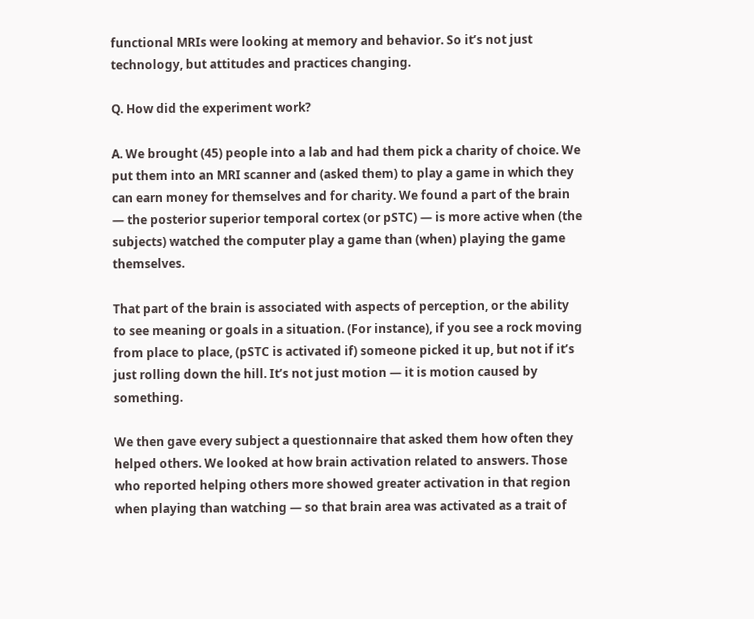functional MRIs were looking at memory and behavior. So it’s not just technology, but attitudes and practices changing.

Q. How did the experiment work?

A. We brought (45) people into a lab and had them pick a charity of choice. We put them into an MRI scanner and (asked them) to play a game in which they can earn money for themselves and for charity. We found a part of the brain — the posterior superior temporal cortex (or pSTC) — is more active when (the subjects) watched the computer play a game than (when) playing the game themselves.

That part of the brain is associated with aspects of perception, or the ability to see meaning or goals in a situation. (For instance), if you see a rock moving from place to place, (pSTC is activated if) someone picked it up, but not if it’s just rolling down the hill. It’s not just motion — it is motion caused by something.

We then gave every subject a questionnaire that asked them how often they helped others. We looked at how brain activation related to answers. Those who reported helping others more showed greater activation in that region when playing than watching — so that brain area was activated as a trait of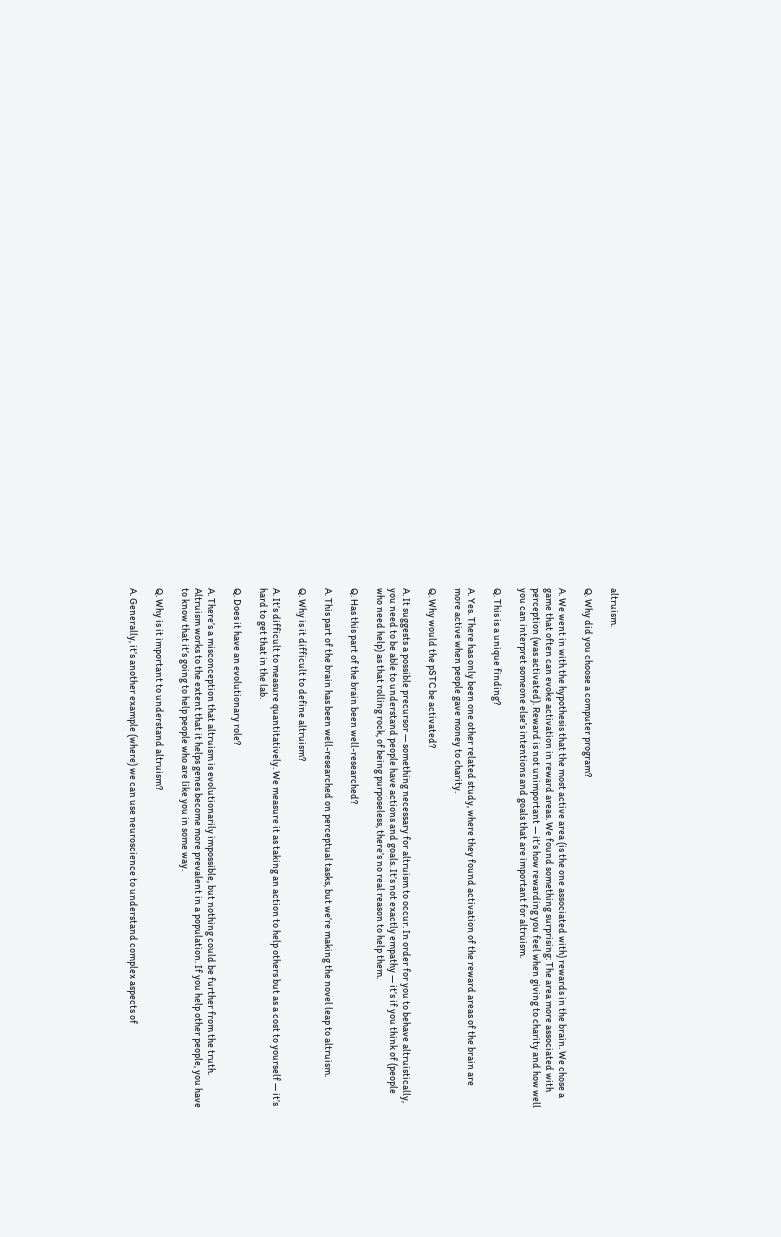altruism.

Q. Why did you choose a computer program?

A. We went in with the hypothesis that the most active area (is the one associated with) rewards in the brain. We chose a game that often can evoke activation in reward areas. We found something surprising: The area more associated with perception (was activated). Reward is not unimportant — it’s how rewarding you feel when giving to charity and how well you can interpret someone else’s intentions and goals that are important for altruism.

Q. This is a unique finding?

A. Yes. There has only been one other related study, where they found activation of the reward areas of the brain are more active when people gave money to charity.

Q. Why would the pSTC be activated?

A. It suggests a possible precursor — something necessary for altruism to occur. In order for you to behave altruistically, you need to be able to understand people have actions and goals. It’s not exactly empathy — it’s if you think of (people who need help) as that rolling rock, of being purposeless, there’s no real reason to help them.

Q. Has this part of the brain been well-researched?

A. This part of the brain has been well-researched on perceptual tasks, but we’re making the novel leap to altruism.

Q. Why is it difficult to define altruism?

A. It’s difficult to measure quantitatively. We measure it as taking an action to help others but as a cost to yourself — it’s hard to get that in the lab.

Q. Does it have an evolutionary role?

A. There’s a misconception that altruism is evolutionarily impossible, but nothing could be further from the truth. Altruism works to the extent that it helps genes become more prevalent in a population. If you help other people, you have to know that it’s going to help people who are like you in some way.

Q. Why is it important to understand altruism?

A. Generally, it’s another example (where) we can use neuroscience to understand complex aspects of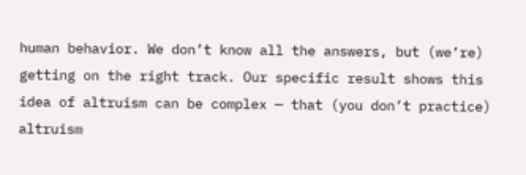human behavior. We don’t know all the answers, but (we’re) getting on the right track. Our specific result shows this idea of altruism can be complex — that (you don’t practice) altruism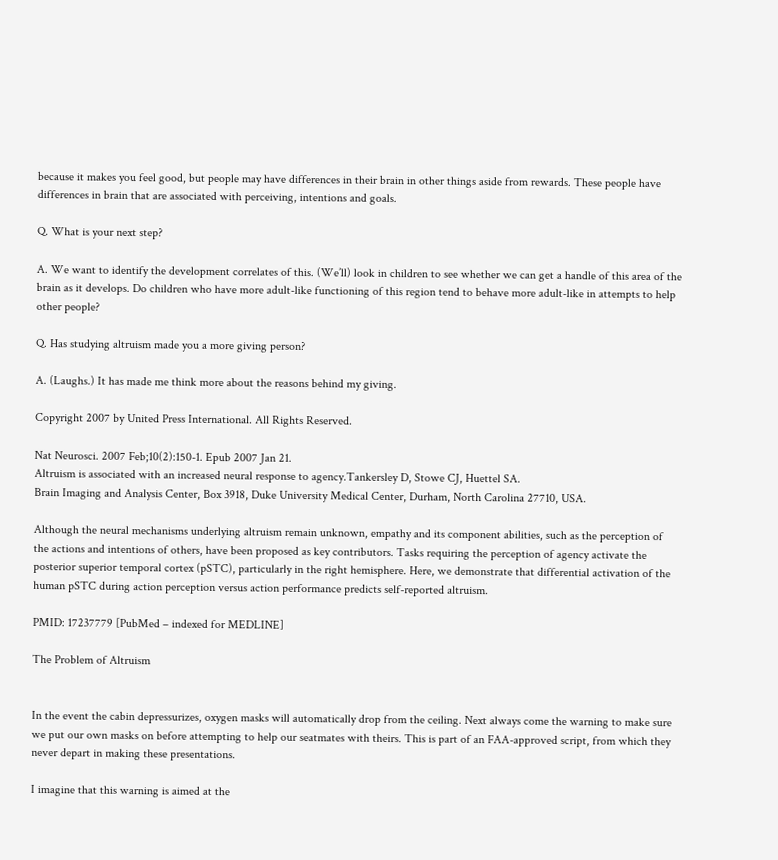because it makes you feel good, but people may have differences in their brain in other things aside from rewards. These people have differences in brain that are associated with perceiving, intentions and goals.

Q. What is your next step?

A. We want to identify the development correlates of this. (We’ll) look in children to see whether we can get a handle of this area of the brain as it develops. Do children who have more adult-like functioning of this region tend to behave more adult-like in attempts to help other people?

Q. Has studying altruism made you a more giving person?

A. (Laughs.) It has made me think more about the reasons behind my giving.

Copyright 2007 by United Press International. All Rights Reserved.

Nat Neurosci. 2007 Feb;10(2):150-1. Epub 2007 Jan 21.
Altruism is associated with an increased neural response to agency.Tankersley D, Stowe CJ, Huettel SA.
Brain Imaging and Analysis Center, Box 3918, Duke University Medical Center, Durham, North Carolina 27710, USA.

Although the neural mechanisms underlying altruism remain unknown, empathy and its component abilities, such as the perception of the actions and intentions of others, have been proposed as key contributors. Tasks requiring the perception of agency activate the posterior superior temporal cortex (pSTC), particularly in the right hemisphere. Here, we demonstrate that differential activation of the human pSTC during action perception versus action performance predicts self-reported altruism.

PMID: 17237779 [PubMed – indexed for MEDLINE]

The Problem of Altruism


In the event the cabin depressurizes, oxygen masks will automatically drop from the ceiling. Next always come the warning to make sure we put our own masks on before attempting to help our seatmates with theirs. This is part of an FAA-approved script, from which they never depart in making these presentations.

I imagine that this warning is aimed at the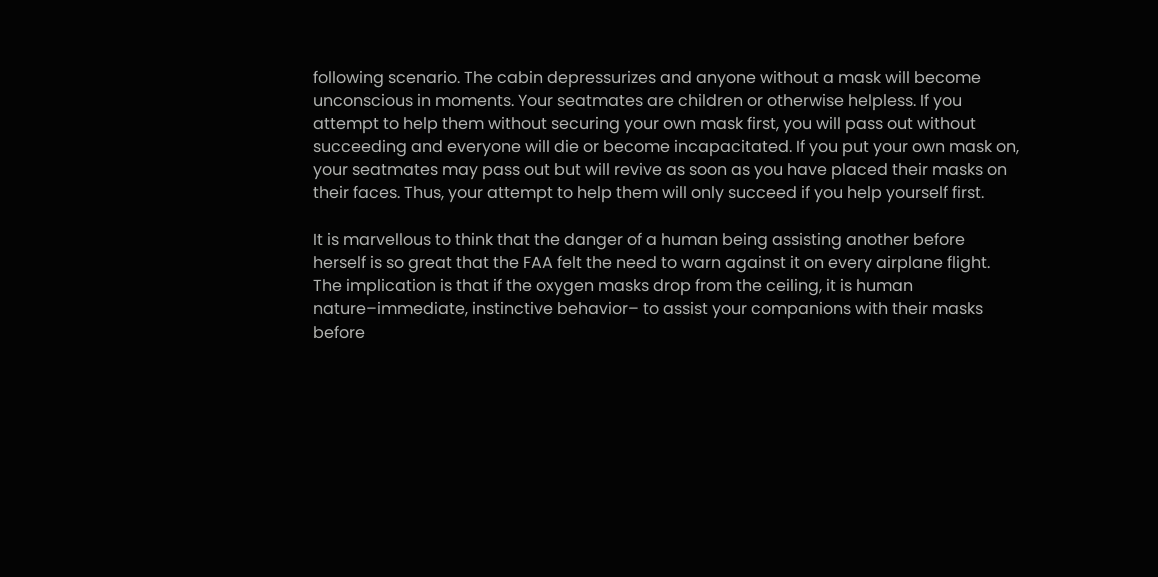following scenario. The cabin depressurizes and anyone without a mask will become unconscious in moments. Your seatmates are children or otherwise helpless. If you attempt to help them without securing your own mask first, you will pass out without succeeding and everyone will die or become incapacitated. If you put your own mask on, your seatmates may pass out but will revive as soon as you have placed their masks on their faces. Thus, your attempt to help them will only succeed if you help yourself first.

It is marvellous to think that the danger of a human being assisting another before herself is so great that the FAA felt the need to warn against it on every airplane flight. The implication is that if the oxygen masks drop from the ceiling, it is human nature–immediate, instinctive behavior– to assist your companions with their masks before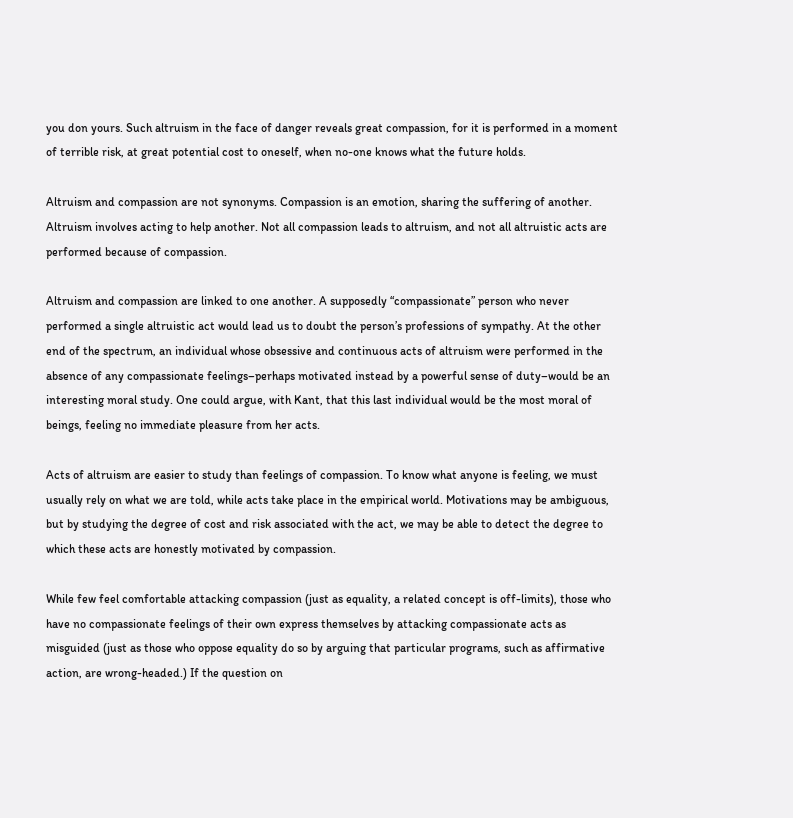you don yours. Such altruism in the face of danger reveals great compassion, for it is performed in a moment of terrible risk, at great potential cost to oneself, when no-one knows what the future holds.

Altruism and compassion are not synonyms. Compassion is an emotion, sharing the suffering of another. Altruism involves acting to help another. Not all compassion leads to altruism, and not all altruistic acts are performed because of compassion.

Altruism and compassion are linked to one another. A supposedly “compassionate” person who never performed a single altruistic act would lead us to doubt the person’s professions of sympathy. At the other end of the spectrum, an individual whose obsessive and continuous acts of altruism were performed in the absence of any compassionate feelings–perhaps motivated instead by a powerful sense of duty–would be an interesting moral study. One could argue, with Kant, that this last individual would be the most moral of beings, feeling no immediate pleasure from her acts.

Acts of altruism are easier to study than feelings of compassion. To know what anyone is feeling, we must usually rely on what we are told, while acts take place in the empirical world. Motivations may be ambiguous, but by studying the degree of cost and risk associated with the act, we may be able to detect the degree to which these acts are honestly motivated by compassion.

While few feel comfortable attacking compassion (just as equality, a related concept is off-limits), those who have no compassionate feelings of their own express themselves by attacking compassionate acts as misguided (just as those who oppose equality do so by arguing that particular programs, such as affirmative action, are wrong-headed.) If the question on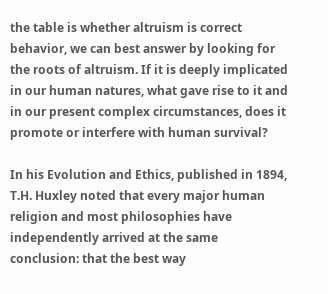the table is whether altruism is correct behavior, we can best answer by looking for the roots of altruism. If it is deeply implicated in our human natures, what gave rise to it and in our present complex circumstances, does it promote or interfere with human survival?

In his Evolution and Ethics, published in 1894, T.H. Huxley noted that every major human religion and most philosophies have independently arrived at the same conclusion: that the best way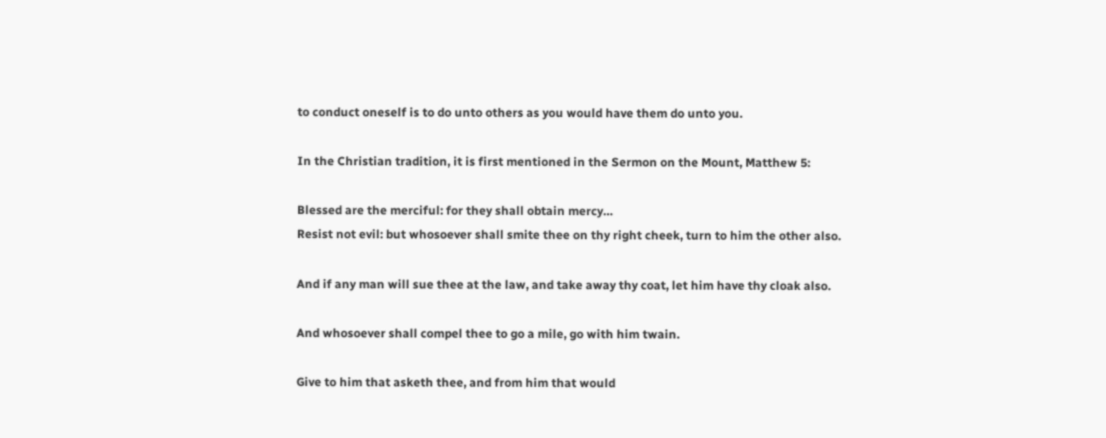to conduct oneself is to do unto others as you would have them do unto you.

In the Christian tradition, it is first mentioned in the Sermon on the Mount, Matthew 5:

Blessed are the merciful: for they shall obtain mercy…
Resist not evil: but whosoever shall smite thee on thy right cheek, turn to him the other also.

And if any man will sue thee at the law, and take away thy coat, let him have thy cloak also.

And whosoever shall compel thee to go a mile, go with him twain.

Give to him that asketh thee, and from him that would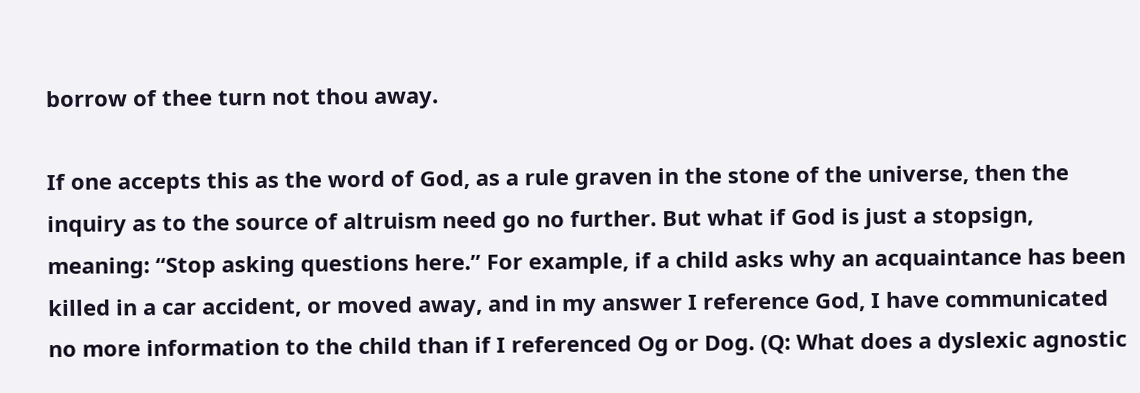borrow of thee turn not thou away.

If one accepts this as the word of God, as a rule graven in the stone of the universe, then the inquiry as to the source of altruism need go no further. But what if God is just a stopsign, meaning: “Stop asking questions here.” For example, if a child asks why an acquaintance has been killed in a car accident, or moved away, and in my answer I reference God, I have communicated no more information to the child than if I referenced Og or Dog. (Q: What does a dyslexic agnostic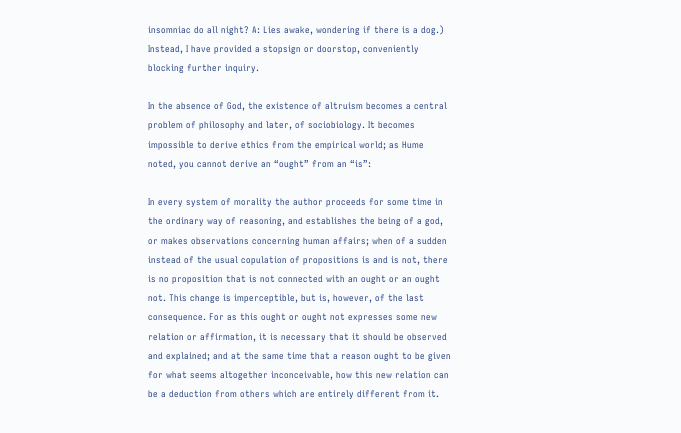insomniac do all night? A: Lies awake, wondering if there is a dog.) Instead, I have provided a stopsign or doorstop, conveniently blocking further inquiry.

In the absence of God, the existence of altruism becomes a central problem of philosophy and later, of sociobiology. It becomes impossible to derive ethics from the empirical world; as Hume noted, you cannot derive an “ought” from an “is”:

In every system of morality the author proceeds for some time in the ordinary way of reasoning, and establishes the being of a god, or makes observations concerning human affairs; when of a sudden instead of the usual copulation of propositions is and is not, there is no proposition that is not connected with an ought or an ought not. This change is imperceptible, but is, however, of the last consequence. For as this ought or ought not expresses some new relation or affirmation, it is necessary that it should be observed and explained; and at the same time that a reason ought to be given for what seems altogether inconceivable, how this new relation can be a deduction from others which are entirely different from it.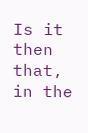Is it then that, in the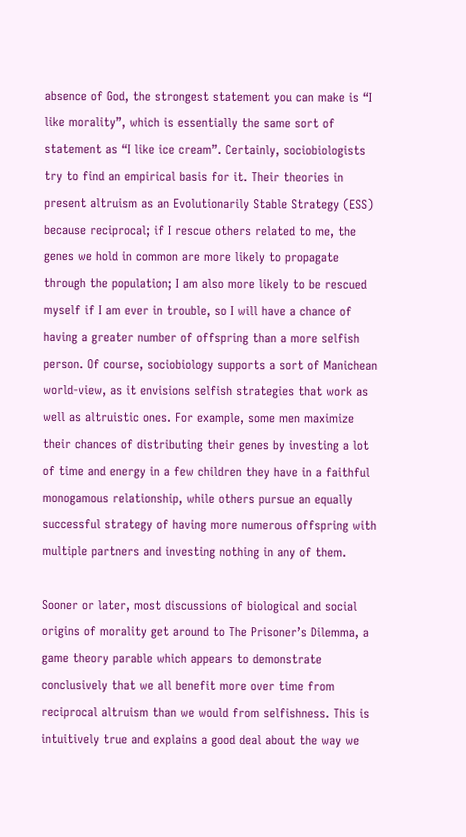absence of God, the strongest statement you can make is “I like morality”, which is essentially the same sort of statement as “I like ice cream”. Certainly, sociobiologists try to find an empirical basis for it. Their theories in present altruism as an Evolutionarily Stable Strategy (ESS) because reciprocal; if I rescue others related to me, the genes we hold in common are more likely to propagate through the population; I am also more likely to be rescued myself if I am ever in trouble, so I will have a chance of having a greater number of offspring than a more selfish person. Of course, sociobiology supports a sort of Manichean world-view, as it envisions selfish strategies that work as well as altruistic ones. For example, some men maximize their chances of distributing their genes by investing a lot of time and energy in a few children they have in a faithful monogamous relationship, while others pursue an equally successful strategy of having more numerous offspring with multiple partners and investing nothing in any of them.

Sooner or later, most discussions of biological and social origins of morality get around to The Prisoner’s Dilemma, a game theory parable which appears to demonstrate conclusively that we all benefit more over time from reciprocal altruism than we would from selfishness. This is intuitively true and explains a good deal about the way we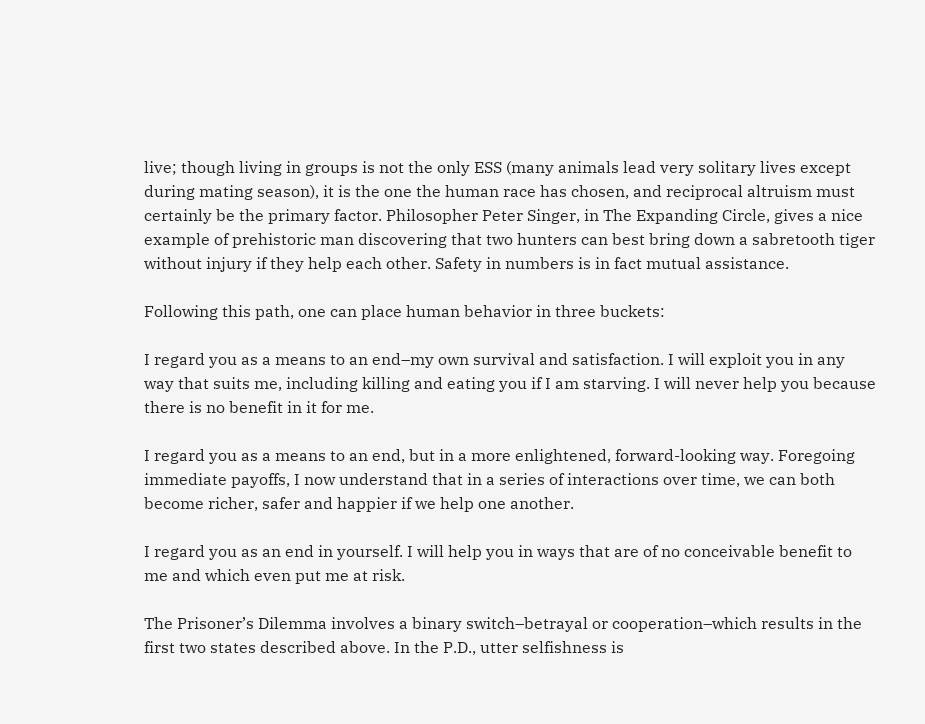live; though living in groups is not the only ESS (many animals lead very solitary lives except during mating season), it is the one the human race has chosen, and reciprocal altruism must certainly be the primary factor. Philosopher Peter Singer, in The Expanding Circle, gives a nice example of prehistoric man discovering that two hunters can best bring down a sabretooth tiger without injury if they help each other. Safety in numbers is in fact mutual assistance.

Following this path, one can place human behavior in three buckets:

I regard you as a means to an end–my own survival and satisfaction. I will exploit you in any way that suits me, including killing and eating you if I am starving. I will never help you because there is no benefit in it for me.

I regard you as a means to an end, but in a more enlightened, forward-looking way. Foregoing immediate payoffs, I now understand that in a series of interactions over time, we can both become richer, safer and happier if we help one another.

I regard you as an end in yourself. I will help you in ways that are of no conceivable benefit to me and which even put me at risk.

The Prisoner’s Dilemma involves a binary switch–betrayal or cooperation–which results in the first two states described above. In the P.D., utter selfishness is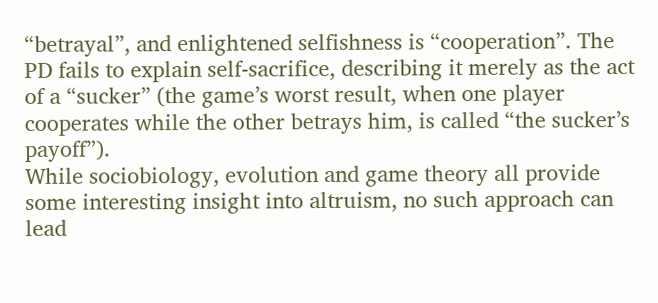“betrayal”, and enlightened selfishness is “cooperation”. The PD fails to explain self-sacrifice, describing it merely as the act of a “sucker” (the game’s worst result, when one player cooperates while the other betrays him, is called “the sucker’s payoff”).
While sociobiology, evolution and game theory all provide some interesting insight into altruism, no such approach can lead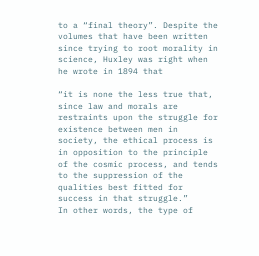to a “final theory”. Despite the volumes that have been written since trying to root morality in science, Huxley was right when he wrote in 1894 that

“it is none the less true that, since law and morals are restraints upon the struggle for existence between men in society, the ethical process is in opposition to the principle of the cosmic process, and tends to the suppression of the qualities best fitted for success in that struggle.”
In other words, the type of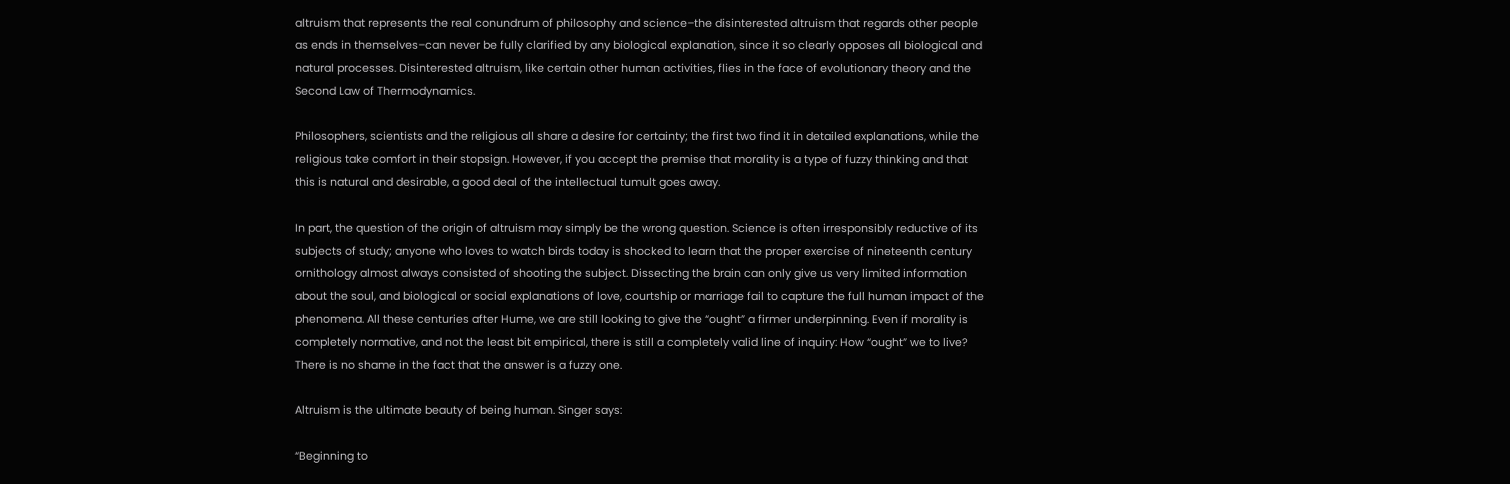altruism that represents the real conundrum of philosophy and science–the disinterested altruism that regards other people as ends in themselves–can never be fully clarified by any biological explanation, since it so clearly opposes all biological and natural processes. Disinterested altruism, like certain other human activities, flies in the face of evolutionary theory and the Second Law of Thermodynamics.

Philosophers, scientists and the religious all share a desire for certainty; the first two find it in detailed explanations, while the religious take comfort in their stopsign. However, if you accept the premise that morality is a type of fuzzy thinking and that this is natural and desirable, a good deal of the intellectual tumult goes away.

In part, the question of the origin of altruism may simply be the wrong question. Science is often irresponsibly reductive of its subjects of study; anyone who loves to watch birds today is shocked to learn that the proper exercise of nineteenth century ornithology almost always consisted of shooting the subject. Dissecting the brain can only give us very limited information about the soul, and biological or social explanations of love, courtship or marriage fail to capture the full human impact of the phenomena. All these centuries after Hume, we are still looking to give the “ought” a firmer underpinning. Even if morality is completely normative, and not the least bit empirical, there is still a completely valid line of inquiry: How “ought” we to live? There is no shame in the fact that the answer is a fuzzy one.

Altruism is the ultimate beauty of being human. Singer says:

“Beginning to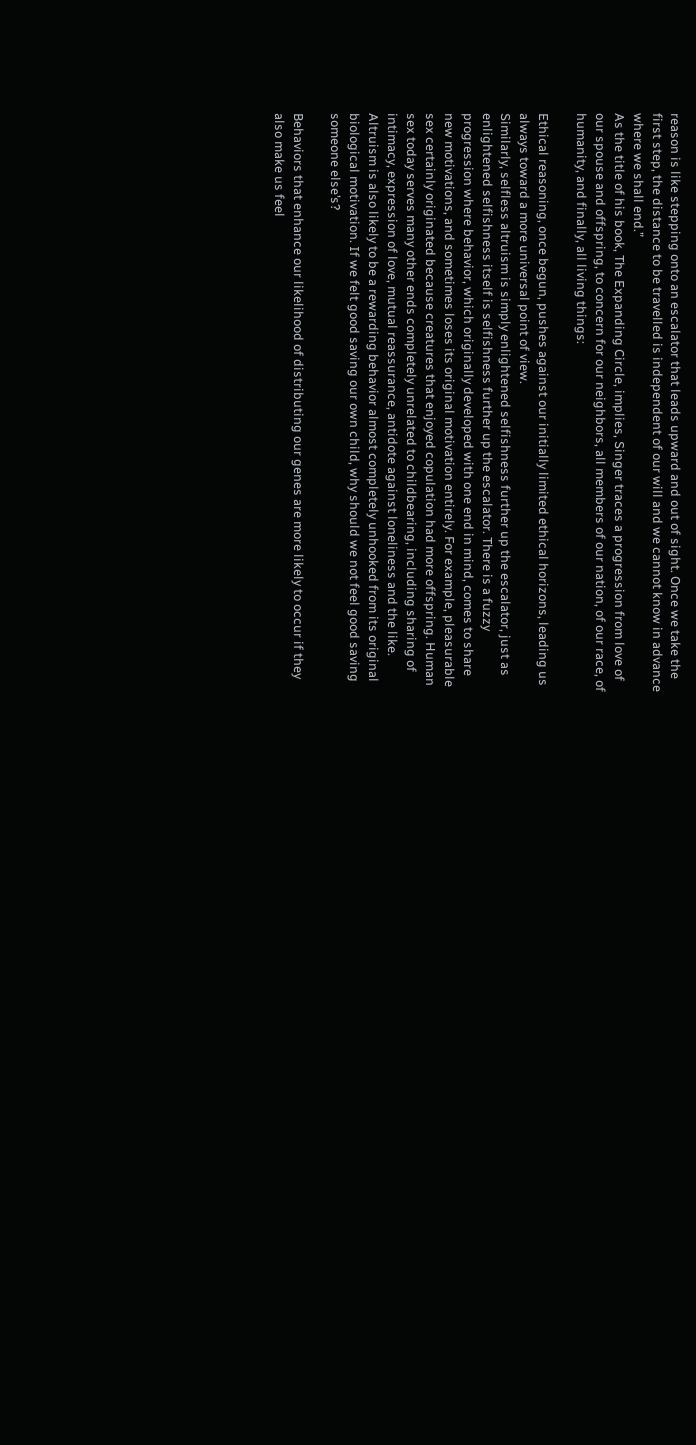reason is like stepping onto an escalator that leads upward and out of sight. Once we take the first step, the distance to be travelled is independent of our will and we cannot know in advance where we shall end.”
As the title of his book, The Expanding Circle, implies, Singer traces a progression from love of our spouse and offspring, to concern for our neighbors, all members of our nation, of our race, of humanity, and finally, all living things:

Ethical reasoning, once begun, pushes against our initially limited ethical horizons, leading us always toward a more universal point of view.
Similarly, selfless altruism is simply enlightened selfishness further up the escalator, just as enlightened selfishness itself is selfishness further up the escalator. There is a fuzzy progression where behavior, which originally developed with one end in mind, comes to share new motivations, and sometimes loses its original motivation entirely. For example, pleasurable sex certainly originated because creatures that enjoyed copulation had more offspring. Human sex today serves many other ends completely unrelated to childbearing, including sharing of intimacy, expression of love, mutual reassurance, antidote against loneliness and the like. Altruism is also likely to be a rewarding behavior almost completely unhooked from its original biological motivation. If we felt good saving our own child, why should we not feel good saving someone else’s?

Behaviors that enhance our likelihood of distributing our genes are more likely to occur if they also make us feel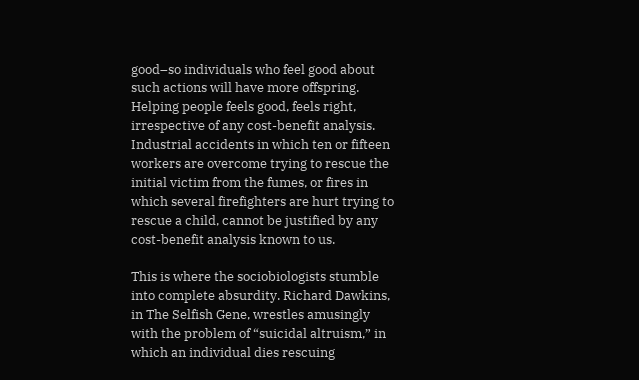good–so individuals who feel good about such actions will have more offspring. Helping people feels good, feels right, irrespective of any cost-benefit analysis. Industrial accidents in which ten or fifteen workers are overcome trying to rescue the initial victim from the fumes, or fires in which several firefighters are hurt trying to rescue a child, cannot be justified by any cost-benefit analysis known to us.

This is where the sociobiologists stumble into complete absurdity. Richard Dawkins, in The Selfish Gene, wrestles amusingly with the problem of “suicidal altruism,” in which an individual dies rescuing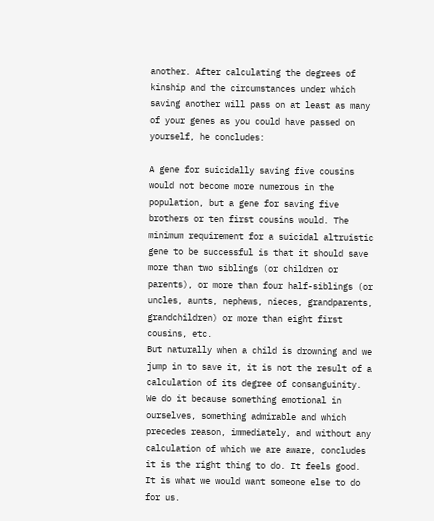another. After calculating the degrees of kinship and the circumstances under which saving another will pass on at least as many of your genes as you could have passed on yourself, he concludes:

A gene for suicidally saving five cousins would not become more numerous in the population, but a gene for saving five brothers or ten first cousins would. The minimum requirement for a suicidal altruistic gene to be successful is that it should save more than two siblings (or children or parents), or more than four half-siblings (or uncles, aunts, nephews, nieces, grandparents, grandchildren) or more than eight first cousins, etc.
But naturally when a child is drowning and we jump in to save it, it is not the result of a calculation of its degree of consanguinity. We do it because something emotional in ourselves, something admirable and which precedes reason, immediately, and without any calculation of which we are aware, concludes it is the right thing to do. It feels good. It is what we would want someone else to do for us.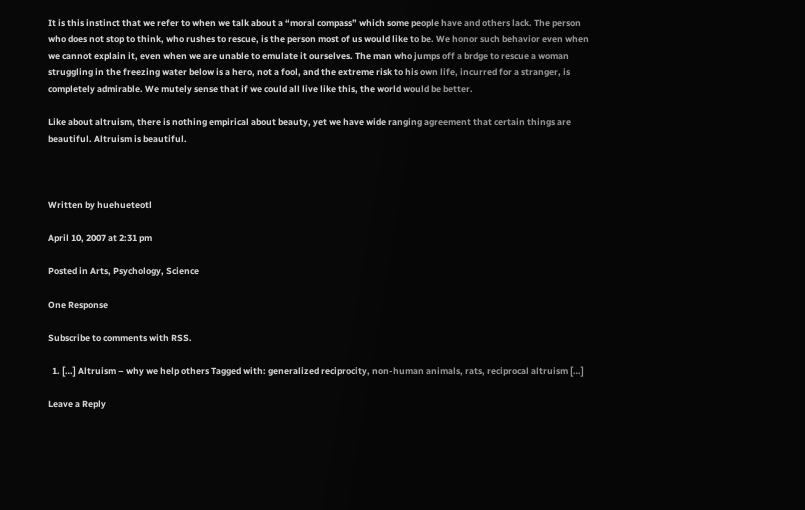It is this instinct that we refer to when we talk about a “moral compass” which some people have and others lack. The person who does not stop to think, who rushes to rescue, is the person most of us would like to be. We honor such behavior even when we cannot explain it, even when we are unable to emulate it ourselves. The man who jumps off a brdge to rescue a woman struggling in the freezing water below is a hero, not a fool, and the extreme risk to his own life, incurred for a stranger, is completely admirable. We mutely sense that if we could all live like this, the world would be better.

Like about altruism, there is nothing empirical about beauty, yet we have wide ranging agreement that certain things are beautiful. Altruism is beautiful.



Written by huehueteotl

April 10, 2007 at 2:31 pm

Posted in Arts, Psychology, Science

One Response

Subscribe to comments with RSS.

  1. […] Altruism – why we help others Tagged with: generalized reciprocity, non-human animals, rats, reciprocal altruism […]

Leave a Reply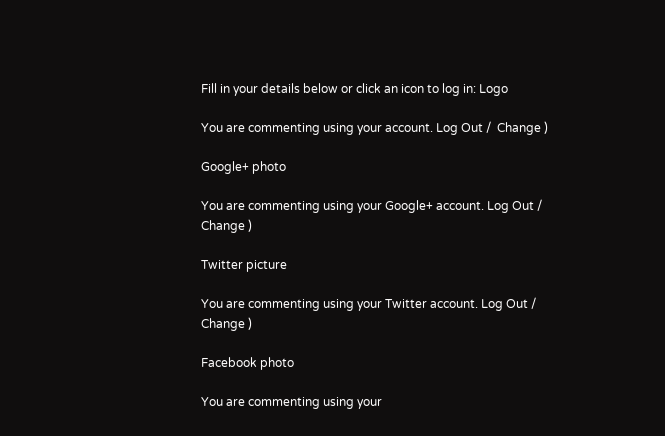Fill in your details below or click an icon to log in: Logo

You are commenting using your account. Log Out /  Change )

Google+ photo

You are commenting using your Google+ account. Log Out /  Change )

Twitter picture

You are commenting using your Twitter account. Log Out /  Change )

Facebook photo

You are commenting using your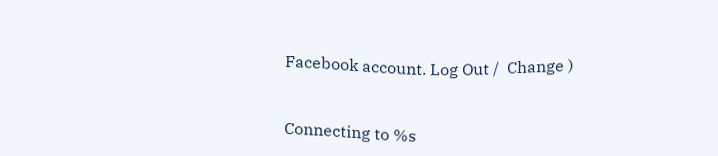Facebook account. Log Out /  Change )


Connecting to %s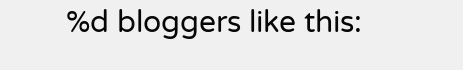%d bloggers like this: